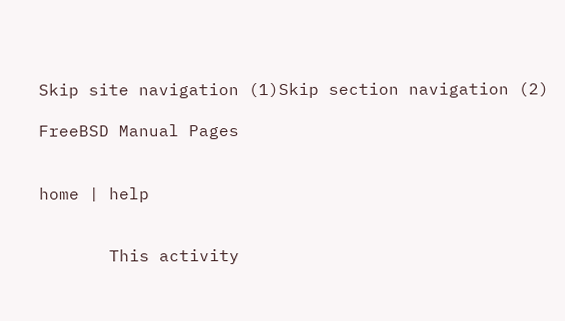Skip site navigation (1)Skip section navigation (2)

FreeBSD Manual Pages


home | help


       This activity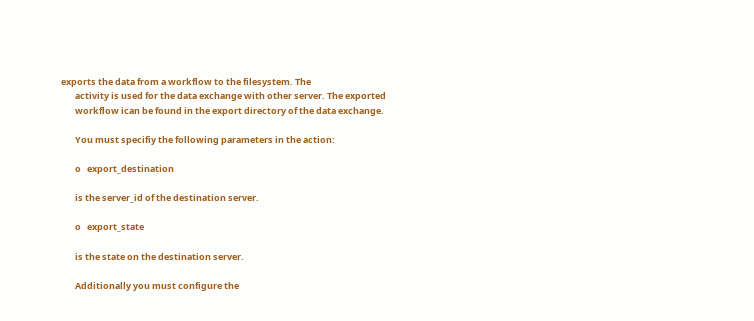exports the data from a workflow to the filesystem. The
       activity is used for the data exchange with other server. The exported
       workflow ican be found in the export directory of the data exchange.

       You must specifiy the following parameters in the action:

       o   export_destination

       is the server_id of the destination server.

       o   export_state

       is the state on the destination server.

       Additionally you must configure the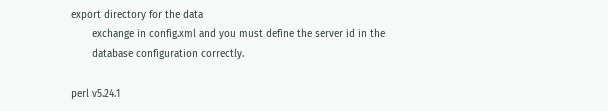export directory for the data
       exchange in config.xml and you must define the server id in the
       database configuration correctly.

perl v5.24.1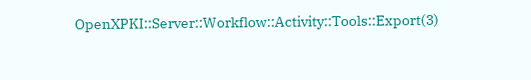OpenXPKI::Server::Workflow::Activity::Tools::Export(3)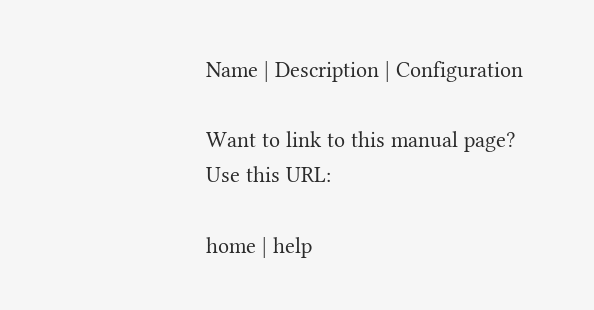Name | Description | Configuration

Want to link to this manual page? Use this URL:

home | help